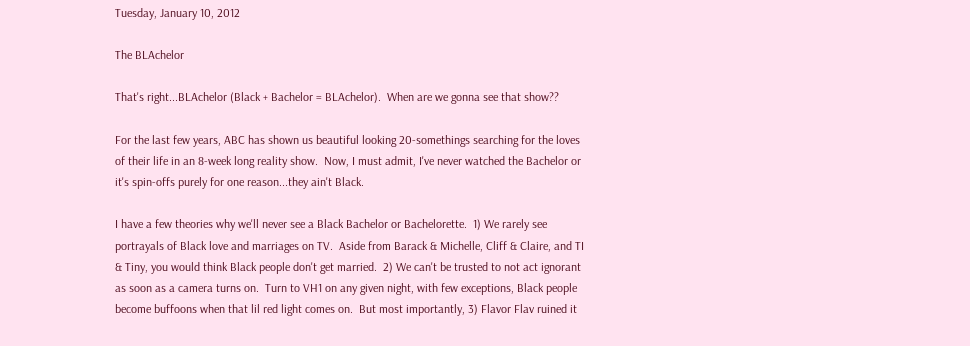Tuesday, January 10, 2012

The BLAchelor

That's right...BLAchelor (Black + Bachelor = BLAchelor).  When are we gonna see that show??

For the last few years, ABC has shown us beautiful looking 20-somethings searching for the loves of their life in an 8-week long reality show.  Now, I must admit, I've never watched the Bachelor or it's spin-offs purely for one reason...they ain't Black.

I have a few theories why we'll never see a Black Bachelor or Bachelorette.  1) We rarely see portrayals of Black love and marriages on TV.  Aside from Barack & Michelle, Cliff & Claire, and TI & Tiny, you would think Black people don't get married.  2) We can't be trusted to not act ignorant as soon as a camera turns on.  Turn to VH1 on any given night, with few exceptions, Black people become buffoons when that lil red light comes on.  But most importantly, 3) Flavor Flav ruined it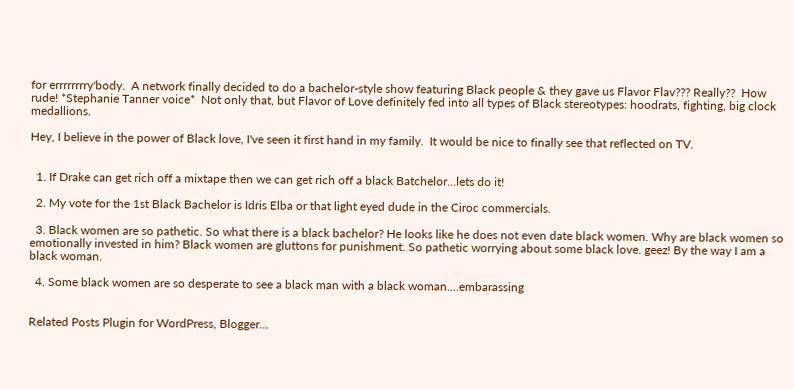for errrrrrrry'body.  A network finally decided to do a bachelor-style show featuring Black people & they gave us Flavor Flav??? Really??  How rude! *Stephanie Tanner voice*  Not only that, but Flavor of Love definitely fed into all types of Black stereotypes: hoodrats, fighting, big clock medallions.

Hey, I believe in the power of Black love, I've seen it first hand in my family.  It would be nice to finally see that reflected on TV.


  1. If Drake can get rich off a mixtape then we can get rich off a black Batchelor...lets do it!

  2. My vote for the 1st Black Bachelor is Idris Elba or that light eyed dude in the Ciroc commercials.

  3. Black women are so pathetic. So what there is a black bachelor? He looks like he does not even date black women. Why are black women so emotionally invested in him? Black women are gluttons for punishment. So pathetic worrying about some black love. geez! By the way I am a black woman.

  4. Some black women are so desperate to see a black man with a black woman....embarassing


Related Posts Plugin for WordPress, Blogger...